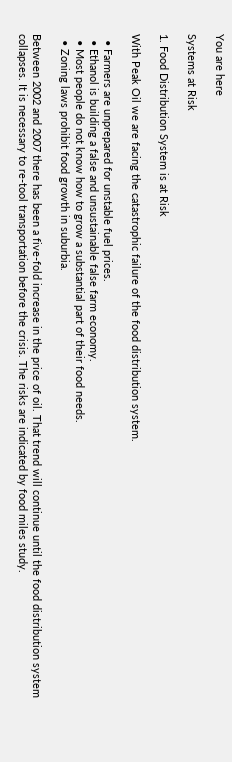You are here

Systems at Risk

1. Food Distribution System is at Risk

With Peak Oil we are facing the catastrophic failure of the food distribution system.

  • Farmers are unprepared for unstable fuel prices.
  • Ethanol is building a false and unsustainable false farm economy.
  • Most people do not know how to grow a substantial part of their food needs.
  • Zoning laws prohibit food growth in suburbia.

Between 2002 and 2007 there has been a five-fold increase in the price of oil. That trend will continue until the food distribution system collapses. It is necessary to re-tool transportation before the crisis. The risks are indicated by food miles study.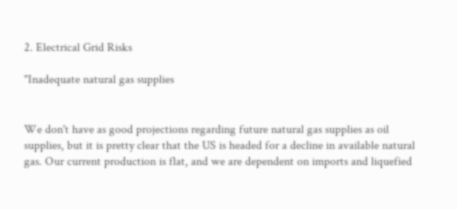2. Electrical Grid Risks

"Inadequate natural gas supplies


We don't have as good projections regarding future natural gas supplies as oil supplies, but it is pretty clear that the US is headed for a decline in available natural gas. Our current production is flat, and we are dependent on imports and liquefied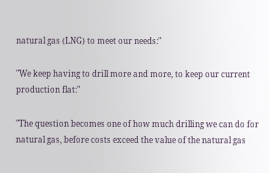natural gas (LNG) to meet our needs:"

"We keep having to drill more and more, to keep our current production flat:"

"The question becomes one of how much drilling we can do for natural gas, before costs exceed the value of the natural gas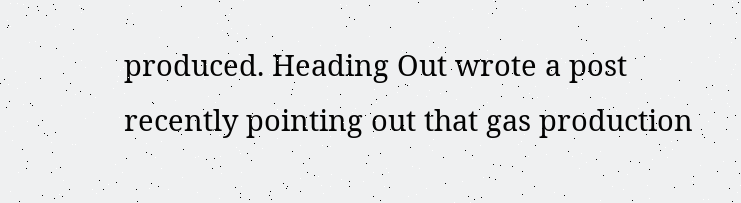produced. Heading Out wrote a post recently pointing out that gas production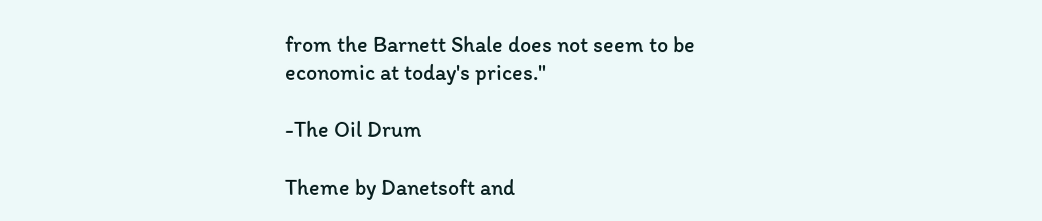from the Barnett Shale does not seem to be economic at today's prices."

-The Oil Drum

Theme by Danetsoft and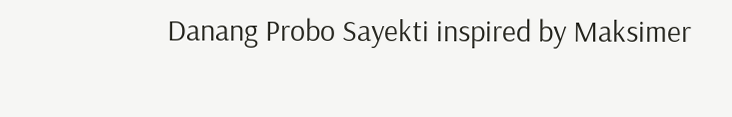Danang Probo Sayekti inspired by Maksimer